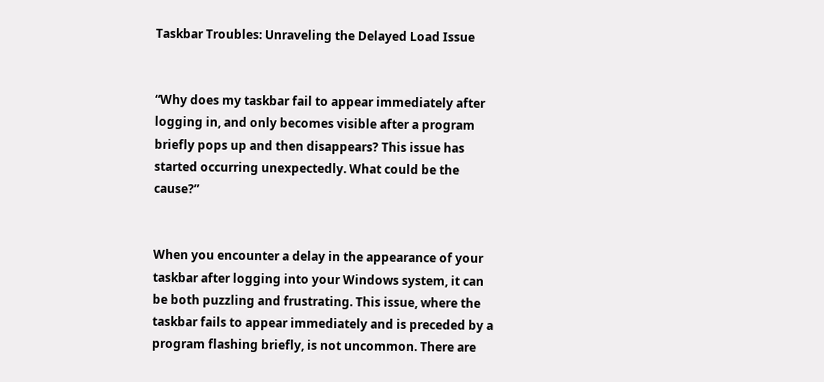Taskbar Troubles: Unraveling the Delayed Load Issue


“Why does my taskbar fail to appear immediately after logging in, and only becomes visible after a program briefly pops up and then disappears? This issue has started occurring unexpectedly. What could be the cause?”


When you encounter a delay in the appearance of your taskbar after logging into your Windows system, it can be both puzzling and frustrating. This issue, where the taskbar fails to appear immediately and is preceded by a program flashing briefly, is not uncommon. There are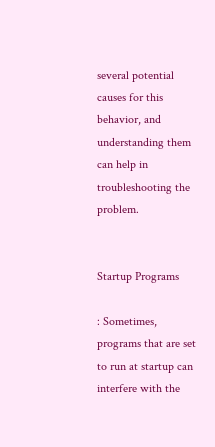several potential causes for this behavior, and understanding them can help in troubleshooting the problem.


Startup Programs

: Sometimes, programs that are set to run at startup can interfere with the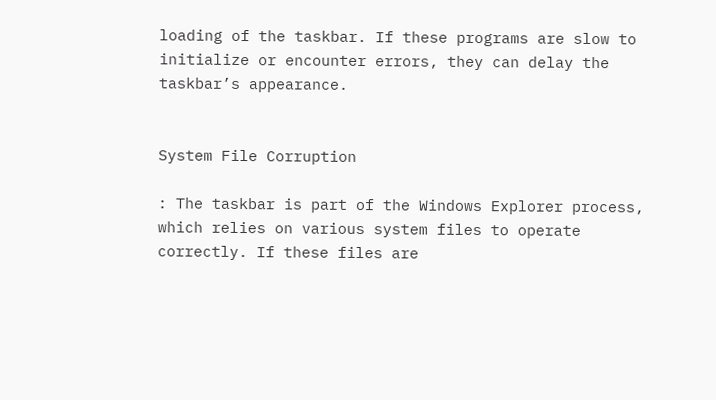loading of the taskbar. If these programs are slow to initialize or encounter errors, they can delay the taskbar’s appearance.


System File Corruption

: The taskbar is part of the Windows Explorer process, which relies on various system files to operate correctly. If these files are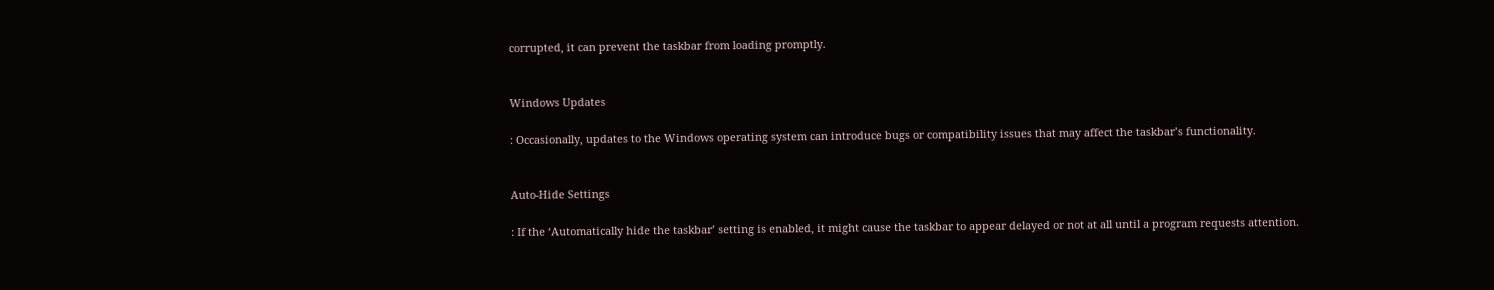corrupted, it can prevent the taskbar from loading promptly.


Windows Updates

: Occasionally, updates to the Windows operating system can introduce bugs or compatibility issues that may affect the taskbar’s functionality.


Auto-Hide Settings

: If the ‘Automatically hide the taskbar’ setting is enabled, it might cause the taskbar to appear delayed or not at all until a program requests attention.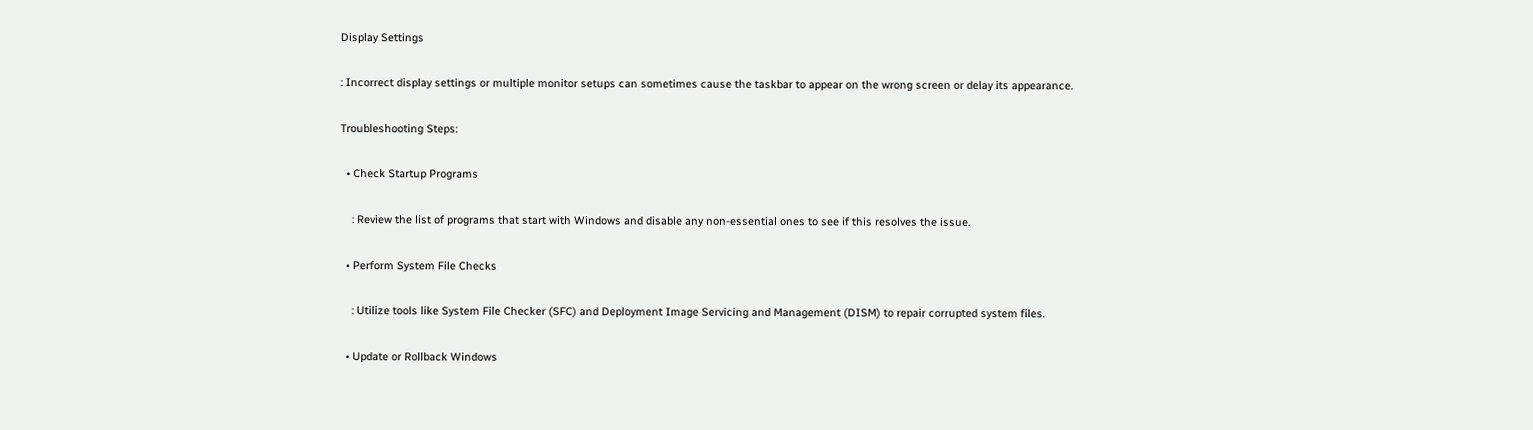Display Settings

: Incorrect display settings or multiple monitor setups can sometimes cause the taskbar to appear on the wrong screen or delay its appearance.

Troubleshooting Steps:

  • Check Startup Programs

    : Review the list of programs that start with Windows and disable any non-essential ones to see if this resolves the issue.

  • Perform System File Checks

    : Utilize tools like System File Checker (SFC) and Deployment Image Servicing and Management (DISM) to repair corrupted system files.

  • Update or Rollback Windows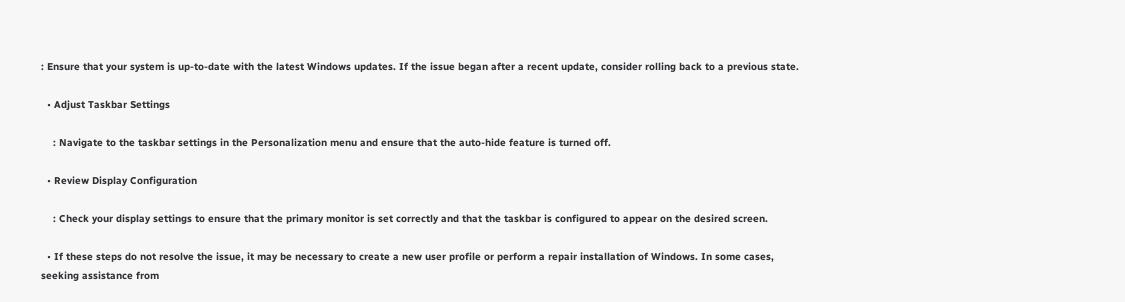: Ensure that your system is up-to-date with the latest Windows updates. If the issue began after a recent update, consider rolling back to a previous state.

  • Adjust Taskbar Settings

    : Navigate to the taskbar settings in the Personalization menu and ensure that the auto-hide feature is turned off.

  • Review Display Configuration

    : Check your display settings to ensure that the primary monitor is set correctly and that the taskbar is configured to appear on the desired screen.

  • If these steps do not resolve the issue, it may be necessary to create a new user profile or perform a repair installation of Windows. In some cases, seeking assistance from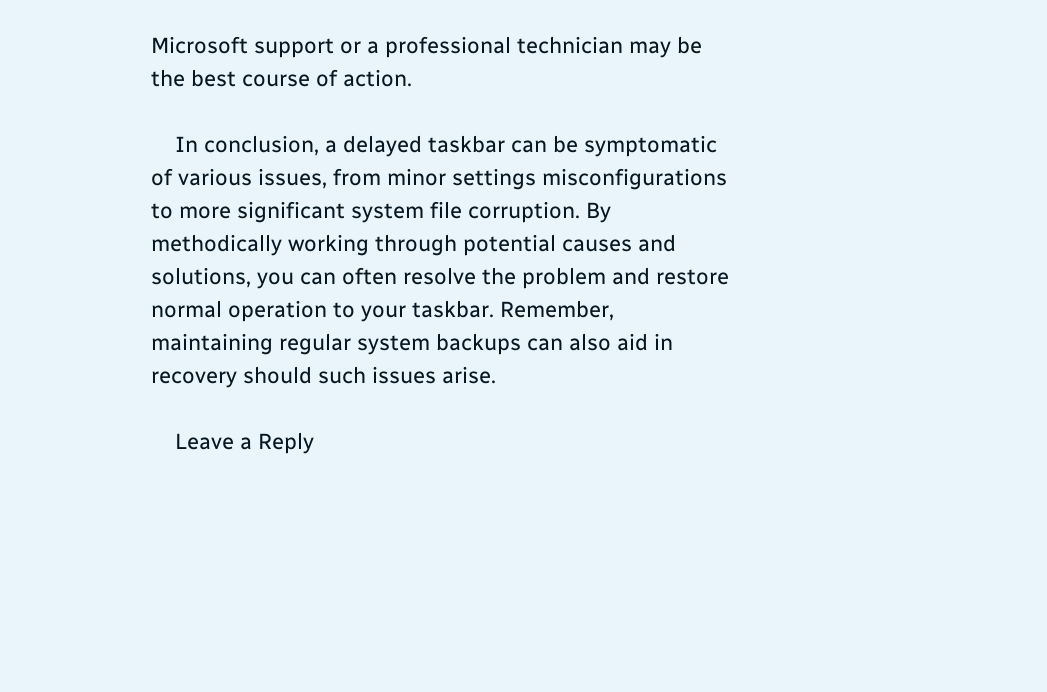Microsoft support or a professional technician may be the best course of action.

    In conclusion, a delayed taskbar can be symptomatic of various issues, from minor settings misconfigurations to more significant system file corruption. By methodically working through potential causes and solutions, you can often resolve the problem and restore normal operation to your taskbar. Remember, maintaining regular system backups can also aid in recovery should such issues arise.

    Leave a Reply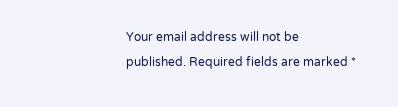Your email address will not be published. Required fields are marked *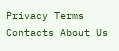Privacy Terms Contacts About Us